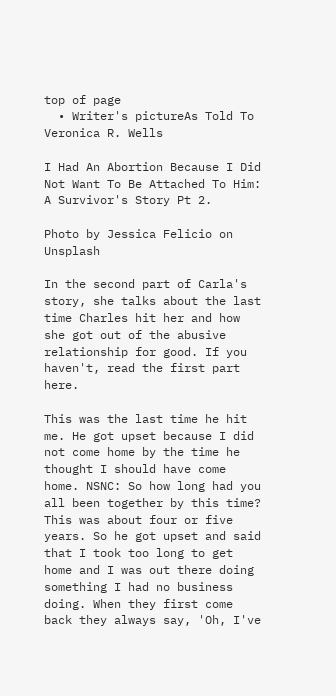top of page
  • Writer's pictureAs Told To Veronica R. Wells

I Had An Abortion Because I Did Not Want To Be Attached To Him: A Survivor's Story Pt 2.

Photo by Jessica Felicio on Unsplash

In the second part of Carla's story, she talks about the last time Charles hit her and how she got out of the abusive relationship for good. If you haven't, read the first part here.

This was the last time he hit me. He got upset because I did not come home by the time he thought I should have come home. NSNC: So how long had you all been together by this time? This was about four or five years. So he got upset and said that I took too long to get home and I was out there doing something I had no business doing. When they first come back they always say, 'Oh, I've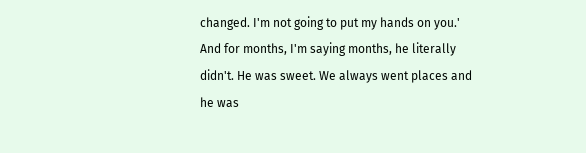changed. I'm not going to put my hands on you.' And for months, I'm saying months, he literally didn't. He was sweet. We always went places and he was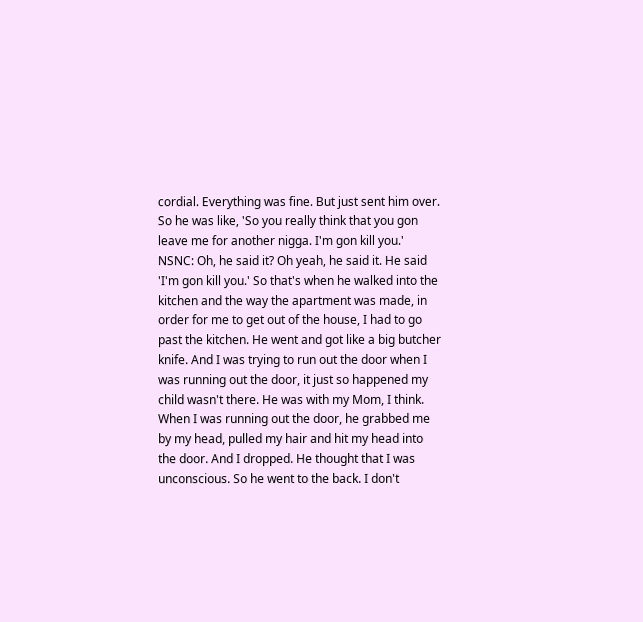cordial. Everything was fine. But just sent him over. So he was like, 'So you really think that you gon leave me for another nigga. I'm gon kill you.' NSNC: Oh, he said it? Oh yeah, he said it. He said 'I'm gon kill you.' So that's when he walked into the kitchen and the way the apartment was made, in order for me to get out of the house, I had to go past the kitchen. He went and got like a big butcher knife. And I was trying to run out the door when I was running out the door, it just so happened my child wasn't there. He was with my Mom, I think. When I was running out the door, he grabbed me by my head, pulled my hair and hit my head into the door. And I dropped. He thought that I was unconscious. So he went to the back. I don't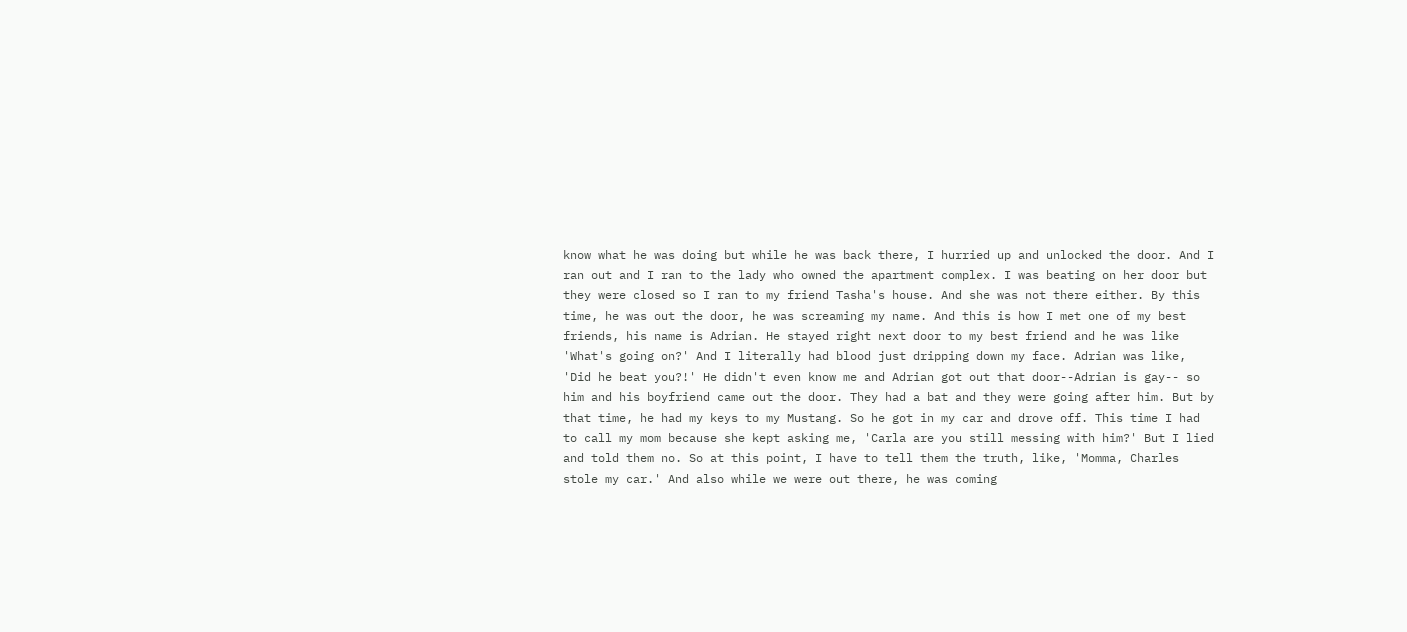know what he was doing but while he was back there, I hurried up and unlocked the door. And I ran out and I ran to the lady who owned the apartment complex. I was beating on her door but they were closed so I ran to my friend Tasha's house. And she was not there either. By this time, he was out the door, he was screaming my name. And this is how I met one of my best friends, his name is Adrian. He stayed right next door to my best friend and he was like 'What's going on?' And I literally had blood just dripping down my face. Adrian was like, 'Did he beat you?!' He didn't even know me and Adrian got out that door--Adrian is gay-- so him and his boyfriend came out the door. They had a bat and they were going after him. But by that time, he had my keys to my Mustang. So he got in my car and drove off. This time I had to call my mom because she kept asking me, 'Carla are you still messing with him?' But I lied and told them no. So at this point, I have to tell them the truth, like, 'Momma, Charles stole my car.' And also while we were out there, he was coming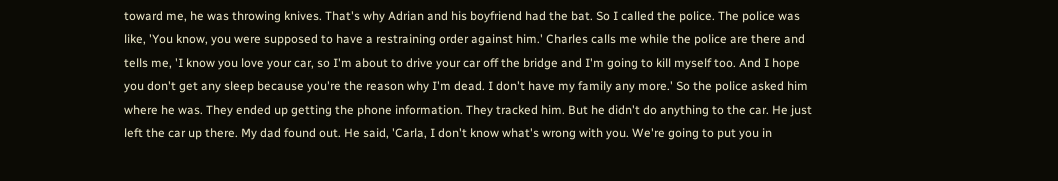toward me, he was throwing knives. That's why Adrian and his boyfriend had the bat. So I called the police. The police was like, 'You know, you were supposed to have a restraining order against him.' Charles calls me while the police are there and tells me, 'I know you love your car, so I'm about to drive your car off the bridge and I'm going to kill myself too. And I hope you don't get any sleep because you're the reason why I'm dead. I don't have my family any more.' So the police asked him where he was. They ended up getting the phone information. They tracked him. But he didn't do anything to the car. He just left the car up there. My dad found out. He said, 'Carla, I don't know what's wrong with you. We're going to put you in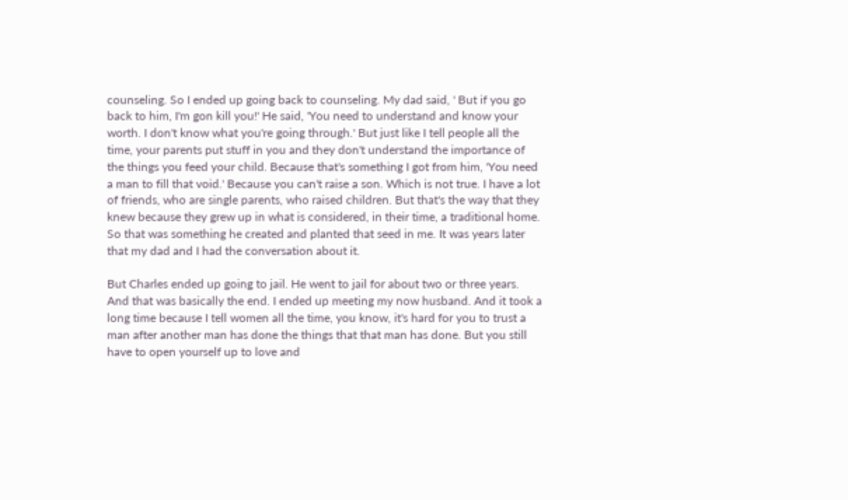counseling. So I ended up going back to counseling. My dad said, ' But if you go back to him, I'm gon kill you!' He said, 'You need to understand and know your worth. I don't know what you're going through.' But just like I tell people all the time, your parents put stuff in you and they don't understand the importance of the things you feed your child. Because that's something I got from him, 'You need a man to fill that void.' Because you can't raise a son. Which is not true. I have a lot of friends, who are single parents, who raised children. But that's the way that they knew because they grew up in what is considered, in their time, a traditional home. So that was something he created and planted that seed in me. It was years later that my dad and I had the conversation about it.

But Charles ended up going to jail. He went to jail for about two or three years. And that was basically the end. I ended up meeting my now husband. And it took a long time because I tell women all the time, you know, it's hard for you to trust a man after another man has done the things that that man has done. But you still have to open yourself up to love and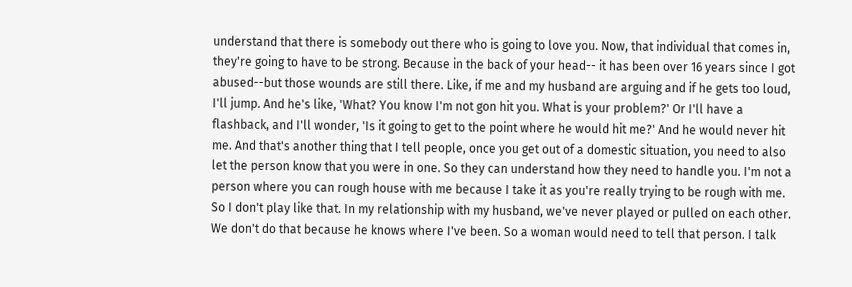understand that there is somebody out there who is going to love you. Now, that individual that comes in, they're going to have to be strong. Because in the back of your head-- it has been over 16 years since I got abused--but those wounds are still there. Like, if me and my husband are arguing and if he gets too loud, I'll jump. And he's like, 'What? You know I'm not gon hit you. What is your problem?' Or I'll have a flashback, and I'll wonder, 'Is it going to get to the point where he would hit me?' And he would never hit me. And that's another thing that I tell people, once you get out of a domestic situation, you need to also let the person know that you were in one. So they can understand how they need to handle you. I'm not a person where you can rough house with me because I take it as you're really trying to be rough with me. So I don't play like that. In my relationship with my husband, we've never played or pulled on each other. We don't do that because he knows where I've been. So a woman would need to tell that person. I talk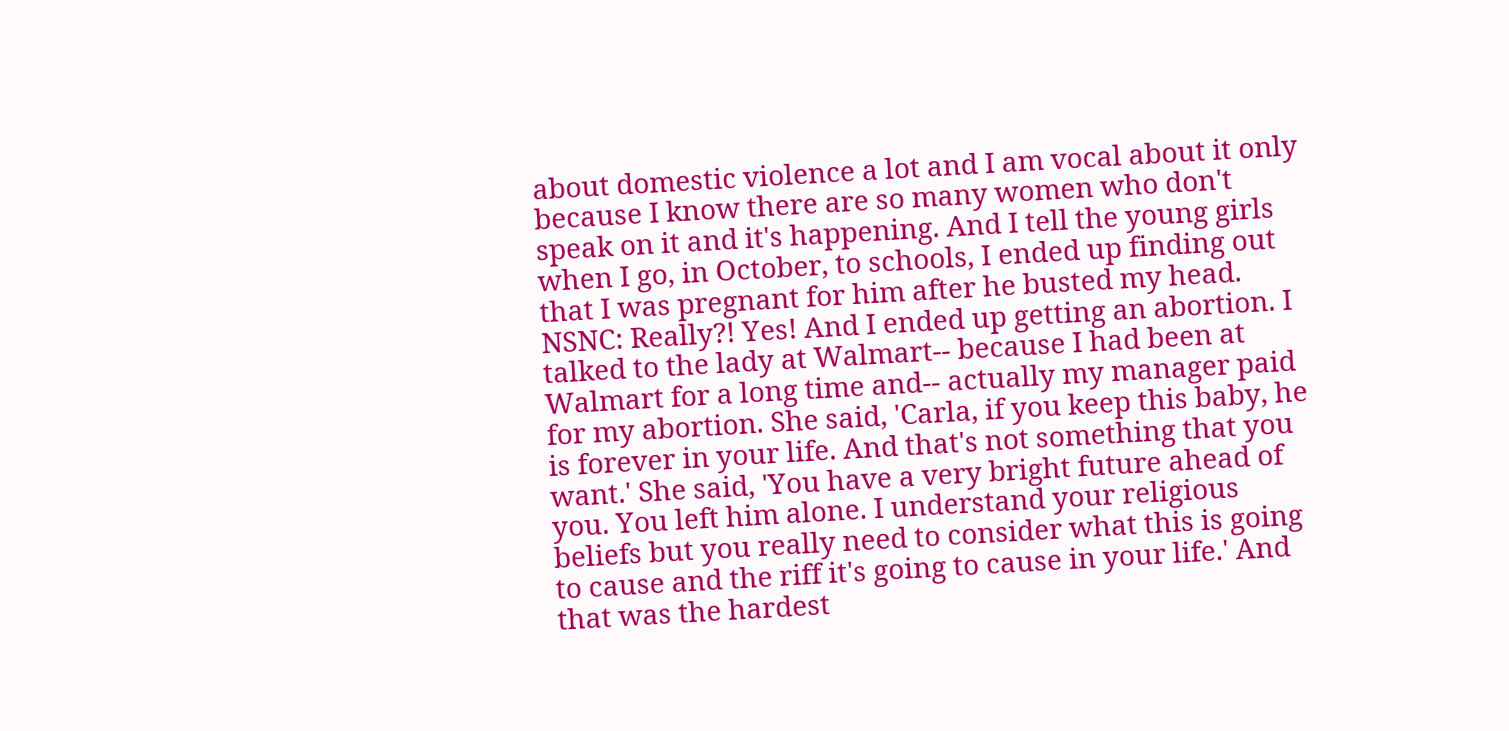about domestic violence a lot and I am vocal about it only because I know there are so many women who don't speak on it and it's happening. And I tell the young girls when I go, in October, to schools, I ended up finding out that I was pregnant for him after he busted my head. NSNC: Really?! Yes! And I ended up getting an abortion. I talked to the lady at Walmart-- because I had been at Walmart for a long time and-- actually my manager paid for my abortion. She said, 'Carla, if you keep this baby, he is forever in your life. And that's not something that you want.' She said, 'You have a very bright future ahead of you. You left him alone. I understand your religious beliefs but you really need to consider what this is going to cause and the riff it's going to cause in your life.' And that was the hardest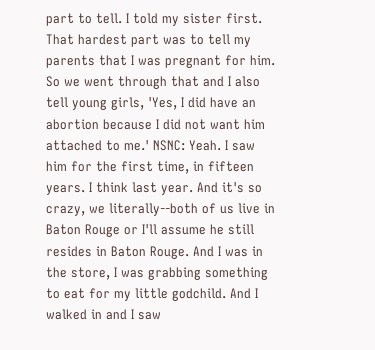part to tell. I told my sister first. That hardest part was to tell my parents that I was pregnant for him. So we went through that and I also tell young girls, 'Yes, I did have an abortion because I did not want him attached to me.' NSNC: Yeah. I saw him for the first time, in fifteen years. I think last year. And it's so crazy, we literally--both of us live in Baton Rouge or I'll assume he still resides in Baton Rouge. And I was in the store, I was grabbing something to eat for my little godchild. And I walked in and I saw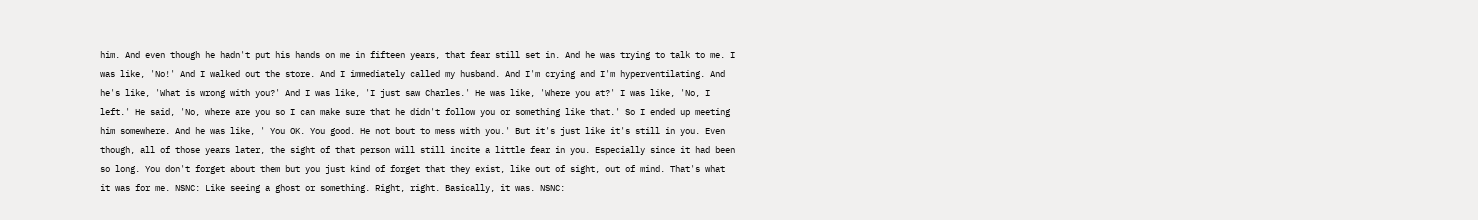him. And even though he hadn't put his hands on me in fifteen years, that fear still set in. And he was trying to talk to me. I was like, 'No!' And I walked out the store. And I immediately called my husband. And I'm crying and I'm hyperventilating. And he's like, 'What is wrong with you?' And I was like, 'I just saw Charles.' He was like, 'Where you at?' I was like, 'No, I left.' He said, 'No, where are you so I can make sure that he didn't follow you or something like that.' So I ended up meeting him somewhere. And he was like, ' You OK. You good. He not bout to mess with you.' But it's just like it's still in you. Even though, all of those years later, the sight of that person will still incite a little fear in you. Especially since it had been so long. You don't forget about them but you just kind of forget that they exist, like out of sight, out of mind. That's what it was for me. NSNC: Like seeing a ghost or something. Right, right. Basically, it was. NSNC: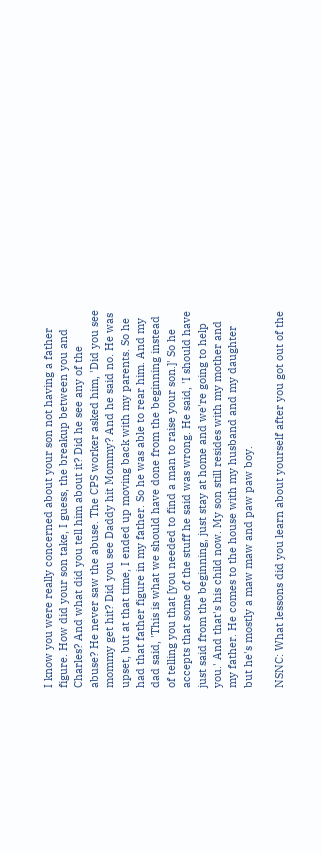I know you were really concerned about your son not having a father figure. How did your son take, I guess, the breakup between you and Charles? And what did you tell him about it? Did he see any of the abuse? He never saw the abuse. The CPS worker asked him, 'Did you see mommy get hit? Did you see Daddy hit Mommy? And he said no. He was upset, but at that time, I ended up moving back with my parents. So he had that father figure in my father. So he was able to rear him. And my dad said, 'This is what we should have done from the beginning instead of telling you that [you needed to find a man to raise your son.]' So he accepts that some of the stuff he said was wrong. He said, 'I should have just said from the beginning, just stay at home and we're going to help you.' And that's his child now. My son still resides with my mother and my father. He comes to the house with my husband and my daughter but he's mostly a maw maw and paw paw boy.

NSNC: What lessons did you learn about yourself after you got out of the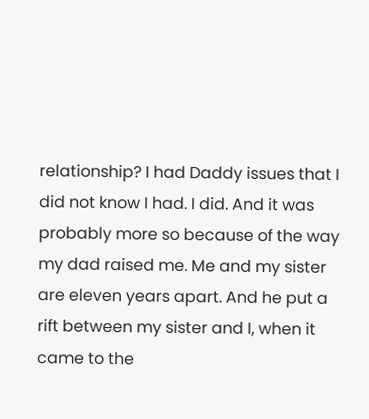relationship? I had Daddy issues that I did not know I had. I did. And it was probably more so because of the way my dad raised me. Me and my sister are eleven years apart. And he put a rift between my sister and I, when it came to the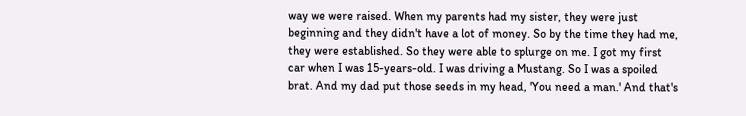way we were raised. When my parents had my sister, they were just beginning and they didn't have a lot of money. So by the time they had me, they were established. So they were able to splurge on me. I got my first car when I was 15-years-old. I was driving a Mustang. So I was a spoiled brat. And my dad put those seeds in my head, 'You need a man.' And that's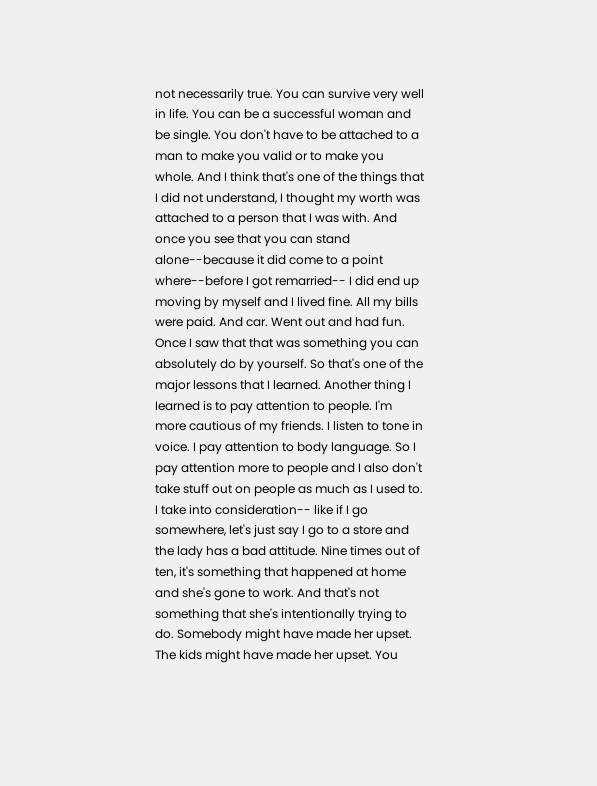not necessarily true. You can survive very well in life. You can be a successful woman and be single. You don't have to be attached to a man to make you valid or to make you whole. And I think that's one of the things that I did not understand, I thought my worth was attached to a person that I was with. And once you see that you can stand alone--because it did come to a point where--before I got remarried-- I did end up moving by myself and I lived fine. All my bills were paid. And car. Went out and had fun. Once I saw that that was something you can absolutely do by yourself. So that's one of the major lessons that I learned. Another thing I Iearned is to pay attention to people. I'm more cautious of my friends. I listen to tone in voice. I pay attention to body language. So I pay attention more to people and I also don't take stuff out on people as much as I used to. I take into consideration-- like if I go somewhere, let's just say I go to a store and the lady has a bad attitude. Nine times out of ten, it's something that happened at home and she's gone to work. And that's not something that she's intentionally trying to do. Somebody might have made her upset. The kids might have made her upset. You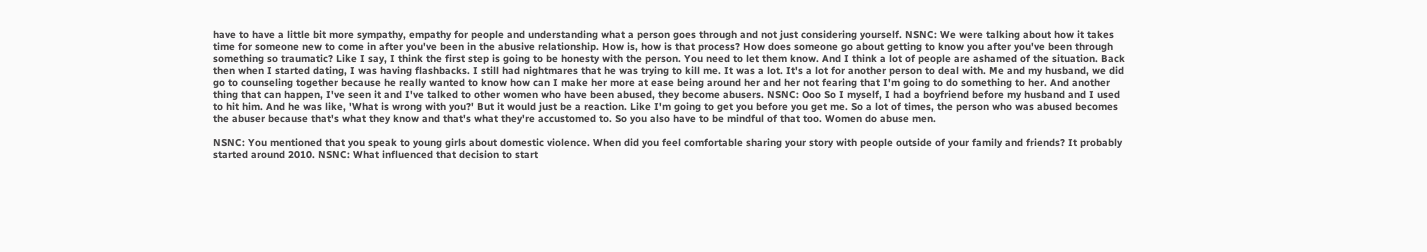have to have a little bit more sympathy, empathy for people and understanding what a person goes through and not just considering yourself. NSNC: We were talking about how it takes time for someone new to come in after you've been in the abusive relationship. How is, how is that process? How does someone go about getting to know you after you've been through something so traumatic? Like I say, I think the first step is going to be honesty with the person. You need to let them know. And I think a lot of people are ashamed of the situation. Back then when I started dating, I was having flashbacks. I still had nightmares that he was trying to kill me. It was a lot. It's a lot for another person to deal with. Me and my husband, we did go to counseling together because he really wanted to know how can I make her more at ease being around her and her not fearing that I'm going to do something to her. And another thing that can happen, I've seen it and I've talked to other women who have been abused, they become abusers. NSNC: Ooo So I myself, I had a boyfriend before my husband and I used to hit him. And he was like, 'What is wrong with you?' But it would just be a reaction. Like I'm going to get you before you get me. So a lot of times, the person who was abused becomes the abuser because that's what they know and that's what they're accustomed to. So you also have to be mindful of that too. Women do abuse men.

NSNC: You mentioned that you speak to young girls about domestic violence. When did you feel comfortable sharing your story with people outside of your family and friends? It probably started around 2010. NSNC: What influenced that decision to start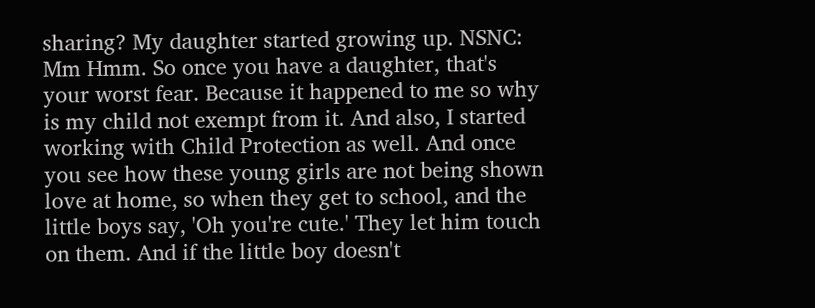sharing? My daughter started growing up. NSNC: Mm Hmm. So once you have a daughter, that's your worst fear. Because it happened to me so why is my child not exempt from it. And also, I started working with Child Protection as well. And once you see how these young girls are not being shown love at home, so when they get to school, and the little boys say, 'Oh you're cute.' They let him touch on them. And if the little boy doesn't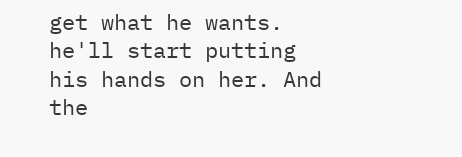get what he wants. he'll start putting his hands on her. And the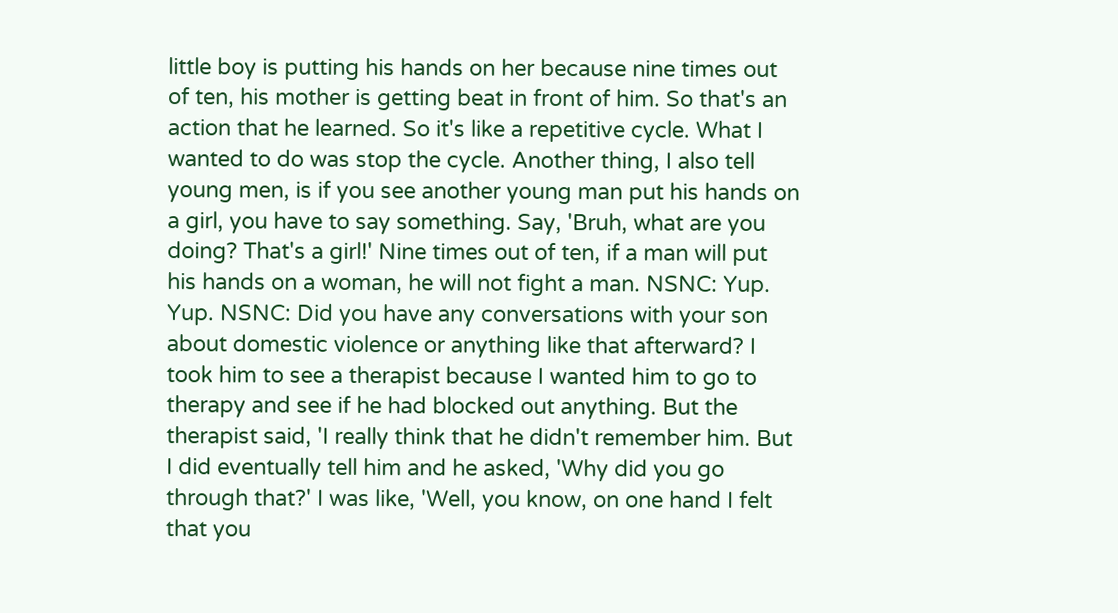little boy is putting his hands on her because nine times out of ten, his mother is getting beat in front of him. So that's an action that he learned. So it's like a repetitive cycle. What I wanted to do was stop the cycle. Another thing, I also tell young men, is if you see another young man put his hands on a girl, you have to say something. Say, 'Bruh, what are you doing? That's a girl!' Nine times out of ten, if a man will put his hands on a woman, he will not fight a man. NSNC: Yup. Yup. NSNC: Did you have any conversations with your son about domestic violence or anything like that afterward? I took him to see a therapist because I wanted him to go to therapy and see if he had blocked out anything. But the therapist said, 'I really think that he didn't remember him. But I did eventually tell him and he asked, 'Why did you go through that?' I was like, 'Well, you know, on one hand I felt that you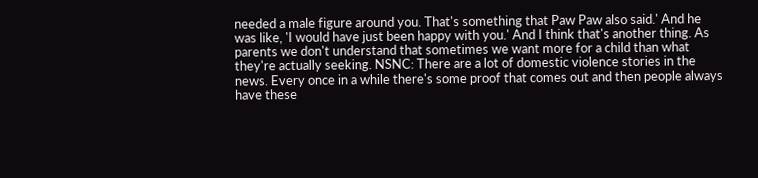needed a male figure around you. That's something that Paw Paw also said.' And he was like, 'I would have just been happy with you.' And I think that's another thing. As parents we don't understand that sometimes we want more for a child than what they're actually seeking. NSNC: There are a lot of domestic violence stories in the news. Every once in a while there's some proof that comes out and then people always have these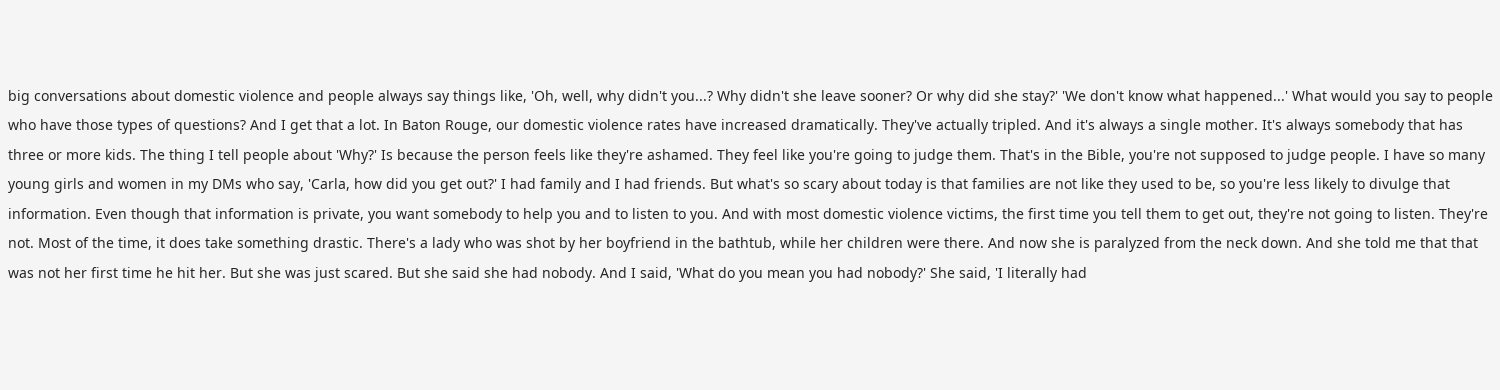big conversations about domestic violence and people always say things like, 'Oh, well, why didn't you...? Why didn't she leave sooner? Or why did she stay?' 'We don't know what happened...' What would you say to people who have those types of questions? And I get that a lot. In Baton Rouge, our domestic violence rates have increased dramatically. They've actually tripled. And it's always a single mother. It's always somebody that has three or more kids. The thing I tell people about 'Why?' Is because the person feels like they're ashamed. They feel like you're going to judge them. That's in the Bible, you're not supposed to judge people. I have so many young girls and women in my DMs who say, 'Carla, how did you get out?' I had family and I had friends. But what's so scary about today is that families are not like they used to be, so you're less likely to divulge that information. Even though that information is private, you want somebody to help you and to listen to you. And with most domestic violence victims, the first time you tell them to get out, they're not going to listen. They're not. Most of the time, it does take something drastic. There's a lady who was shot by her boyfriend in the bathtub, while her children were there. And now she is paralyzed from the neck down. And she told me that that was not her first time he hit her. But she was just scared. But she said she had nobody. And I said, 'What do you mean you had nobody?' She said, 'I literally had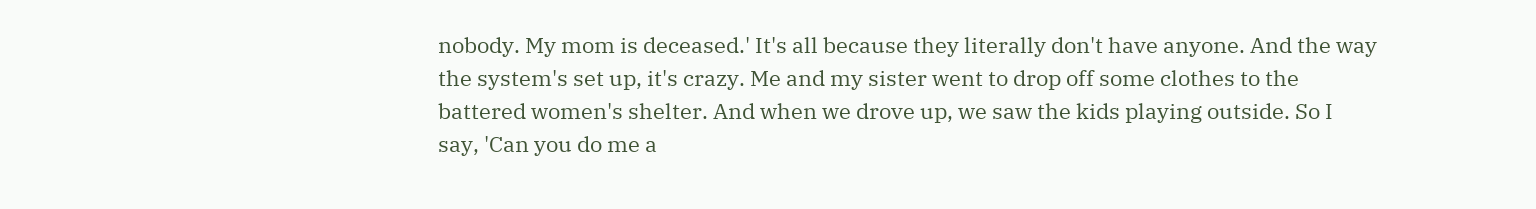nobody. My mom is deceased.' It's all because they literally don't have anyone. And the way the system's set up, it's crazy. Me and my sister went to drop off some clothes to the battered women's shelter. And when we drove up, we saw the kids playing outside. So I say, 'Can you do me a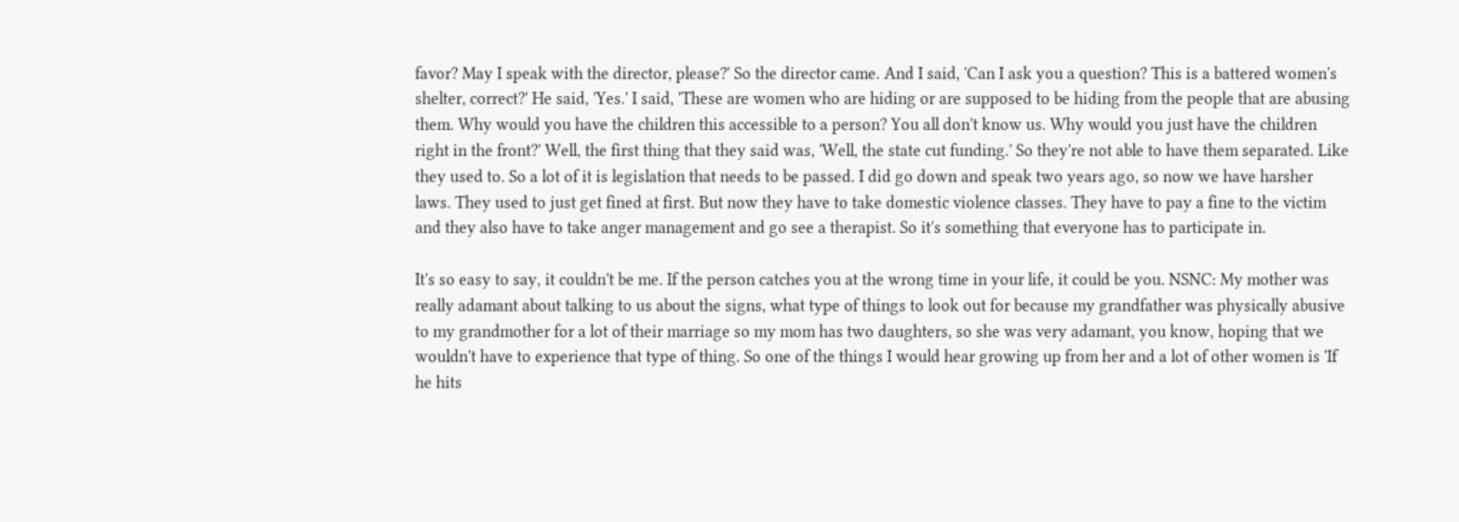favor? May I speak with the director, please?' So the director came. And I said, 'Can I ask you a question? This is a battered women's shelter, correct?' He said, 'Yes.' I said, 'These are women who are hiding or are supposed to be hiding from the people that are abusing them. Why would you have the children this accessible to a person? You all don't know us. Why would you just have the children right in the front?' Well, the first thing that they said was, 'Well, the state cut funding.' So they're not able to have them separated. Like they used to. So a lot of it is legislation that needs to be passed. I did go down and speak two years ago, so now we have harsher laws. They used to just get fined at first. But now they have to take domestic violence classes. They have to pay a fine to the victim and they also have to take anger management and go see a therapist. So it's something that everyone has to participate in.

It's so easy to say, it couldn't be me. If the person catches you at the wrong time in your life, it could be you. NSNC: My mother was really adamant about talking to us about the signs, what type of things to look out for because my grandfather was physically abusive to my grandmother for a lot of their marriage so my mom has two daughters, so she was very adamant, you know, hoping that we wouldn't have to experience that type of thing. So one of the things I would hear growing up from her and a lot of other women is 'If he hits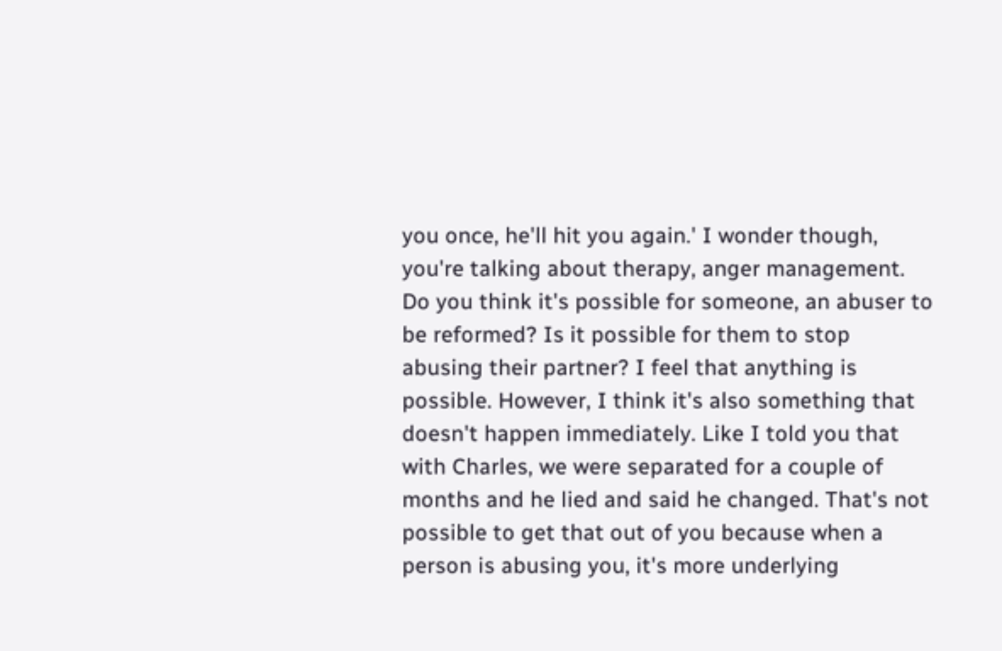you once, he'll hit you again.' I wonder though, you're talking about therapy, anger management. Do you think it's possible for someone, an abuser to be reformed? Is it possible for them to stop abusing their partner? I feel that anything is possible. However, I think it's also something that doesn't happen immediately. Like I told you that with Charles, we were separated for a couple of months and he lied and said he changed. That's not possible to get that out of you because when a person is abusing you, it's more underlying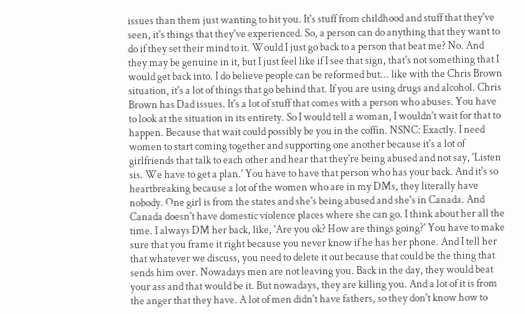issues than them just wanting to hit you. It's stuff from childhood and stuff that they've seen, it's things that they've experienced. So, a person can do anything that they want to do if they set their mind to it. Would I just go back to a person that beat me? No. And they may be genuine in it, but I just feel like if I see that sign, that's not something that I would get back into. I do believe people can be reformed but... like with the Chris Brown situation, it's a lot of things that go behind that. If you are using drugs and alcohol. Chris Brown has Dad issues. It's a lot of stuff that comes with a person who abuses. You have to look at the situation in its entirety. So I would tell a woman, I wouldn't wait for that to happen. Because that wait could possibly be you in the coffin. NSNC: Exactly. I need women to start coming together and supporting one another because it's a lot of girlfriends that talk to each other and hear that they're being abused and not say, 'Listen sis. We have to get a plan.' You have to have that person who has your back. And it's so heartbreaking because a lot of the women who are in my DMs, they literally have nobody. One girl is from the states and she's being abused and she's in Canada. And Canada doesn't have domestic violence places where she can go. I think about her all the time. I always DM her back, like, 'Are you ok? How are things going?' You have to make sure that you frame it right because you never know if he has her phone. And I tell her that whatever we discuss, you need to delete it out because that could be the thing that sends him over. Nowadays men are not leaving you. Back in the day, they would beat your ass and that would be it. But nowadays, they are killing you. And a lot of it is from the anger that they have. A lot of men didn't have fathers, so they don't know how to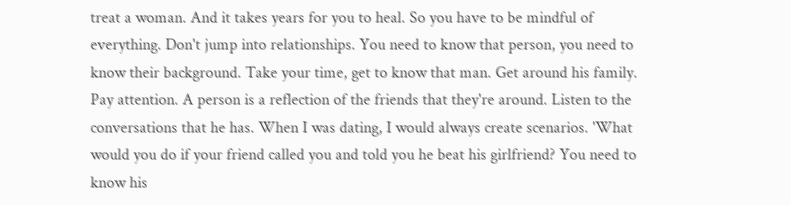treat a woman. And it takes years for you to heal. So you have to be mindful of everything. Don't jump into relationships. You need to know that person, you need to know their background. Take your time, get to know that man. Get around his family. Pay attention. A person is a reflection of the friends that they're around. Listen to the conversations that he has. When I was dating, I would always create scenarios. 'What would you do if your friend called you and told you he beat his girlfriend? You need to know his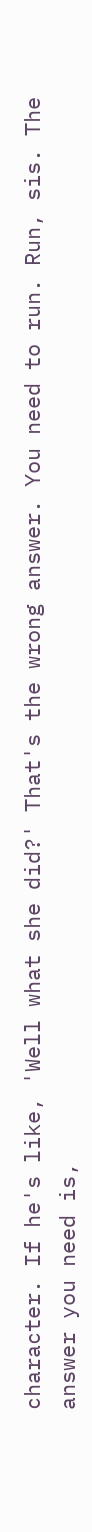character. If he's like, 'Well what she did?' That's the wrong answer. You need to run. Run, sis. The answer you need is,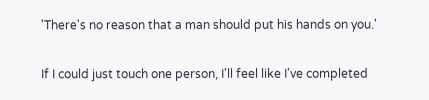'There's no reason that a man should put his hands on you.'

If I could just touch one person, I'll feel like I've completed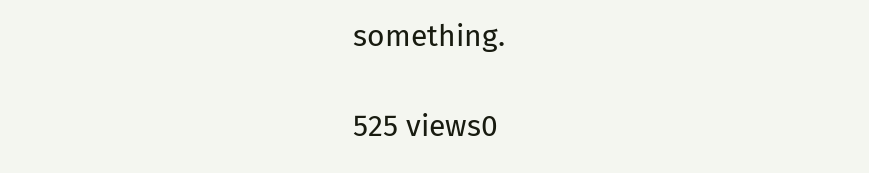something.

525 views0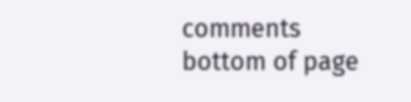comments
bottom of page